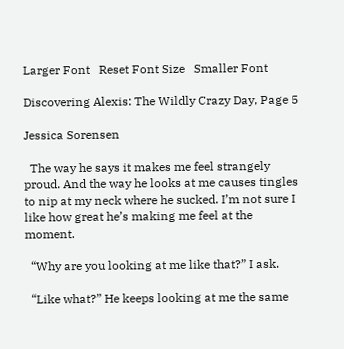Larger Font   Reset Font Size   Smaller Font

Discovering Alexis: The Wildly Crazy Day, Page 5

Jessica Sorensen

  The way he says it makes me feel strangely proud. And the way he looks at me causes tingles to nip at my neck where he sucked. I’m not sure I like how great he’s making me feel at the moment.

  “Why are you looking at me like that?” I ask.

  “Like what?” He keeps looking at me the same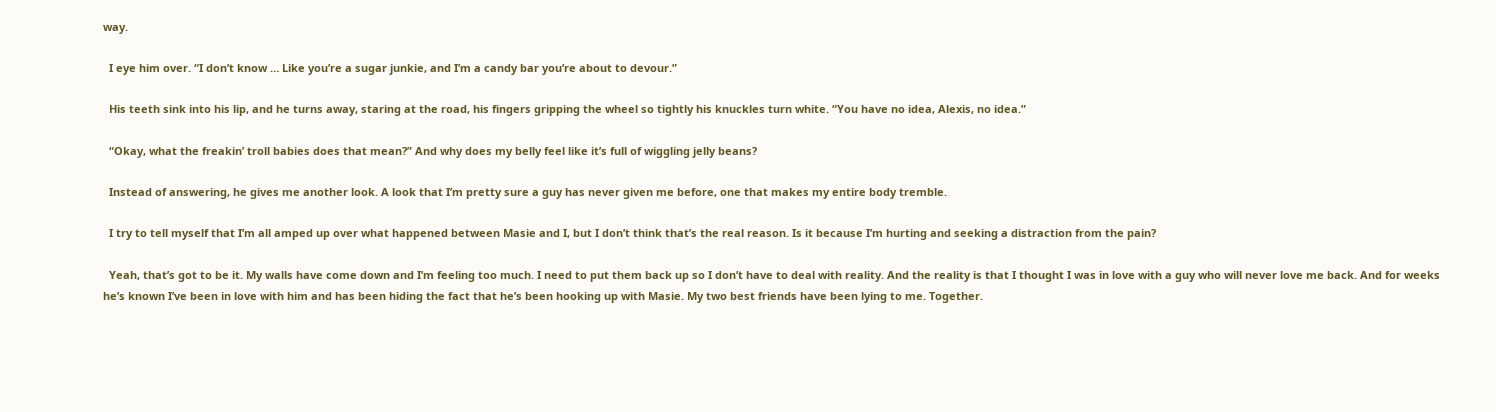way.

  I eye him over. “I don’t know … Like you’re a sugar junkie, and I’m a candy bar you’re about to devour.”

  His teeth sink into his lip, and he turns away, staring at the road, his fingers gripping the wheel so tightly his knuckles turn white. “You have no idea, Alexis, no idea.”

  “Okay, what the freakin’ troll babies does that mean?” And why does my belly feel like it’s full of wiggling jelly beans?

  Instead of answering, he gives me another look. A look that I’m pretty sure a guy has never given me before, one that makes my entire body tremble.

  I try to tell myself that I’m all amped up over what happened between Masie and I, but I don’t think that’s the real reason. Is it because I’m hurting and seeking a distraction from the pain?

  Yeah, that’s got to be it. My walls have come down and I’m feeling too much. I need to put them back up so I don’t have to deal with reality. And the reality is that I thought I was in love with a guy who will never love me back. And for weeks he’s known I’ve been in love with him and has been hiding the fact that he’s been hooking up with Masie. My two best friends have been lying to me. Together.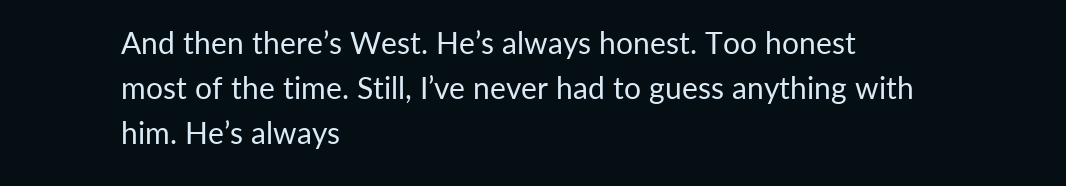And then there’s West. He’s always honest. Too honest most of the time. Still, I’ve never had to guess anything with him. He’s always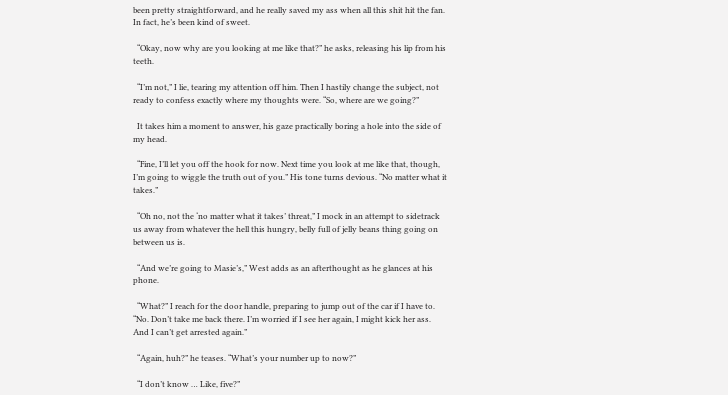been pretty straightforward, and he really saved my ass when all this shit hit the fan. In fact, he’s been kind of sweet.

  “Okay, now why are you looking at me like that?” he asks, releasing his lip from his teeth.

  “I’m not,” I lie, tearing my attention off him. Then I hastily change the subject, not ready to confess exactly where my thoughts were. “So, where are we going?”

  It takes him a moment to answer, his gaze practically boring a hole into the side of my head.

  “Fine, I’ll let you off the hook for now. Next time you look at me like that, though, I’m going to wiggle the truth out of you.” His tone turns devious. “No matter what it takes.”

  “Oh no, not the ‘no matter what it takes’ threat,” I mock in an attempt to sidetrack us away from whatever the hell this hungry, belly full of jelly beans thing going on between us is.

  “And we’re going to Masie’s,” West adds as an afterthought as he glances at his phone.

  “What?” I reach for the door handle, preparing to jump out of the car if I have to. “No. Don’t take me back there. I’m worried if I see her again, I might kick her ass. And I can’t get arrested again.”

  “Again, huh?” he teases. “What’s your number up to now?”

  “I don’t know … Like, five?”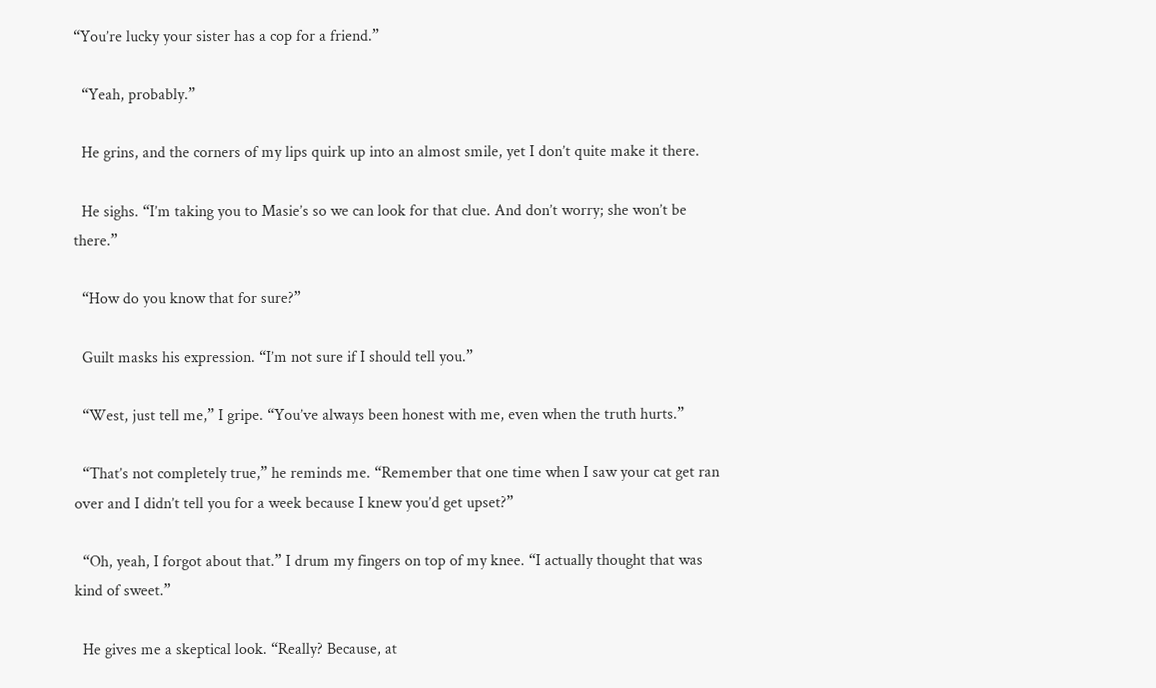“You’re lucky your sister has a cop for a friend.”

  “Yeah, probably.”

  He grins, and the corners of my lips quirk up into an almost smile, yet I don’t quite make it there.

  He sighs. “I’m taking you to Masie’s so we can look for that clue. And don’t worry; she won’t be there.”

  “How do you know that for sure?”

  Guilt masks his expression. “I’m not sure if I should tell you.”

  “West, just tell me,” I gripe. “You’ve always been honest with me, even when the truth hurts.”

  “That’s not completely true,” he reminds me. “Remember that one time when I saw your cat get ran over and I didn’t tell you for a week because I knew you’d get upset?”

  “Oh, yeah, I forgot about that.” I drum my fingers on top of my knee. “I actually thought that was kind of sweet.”

  He gives me a skeptical look. “Really? Because, at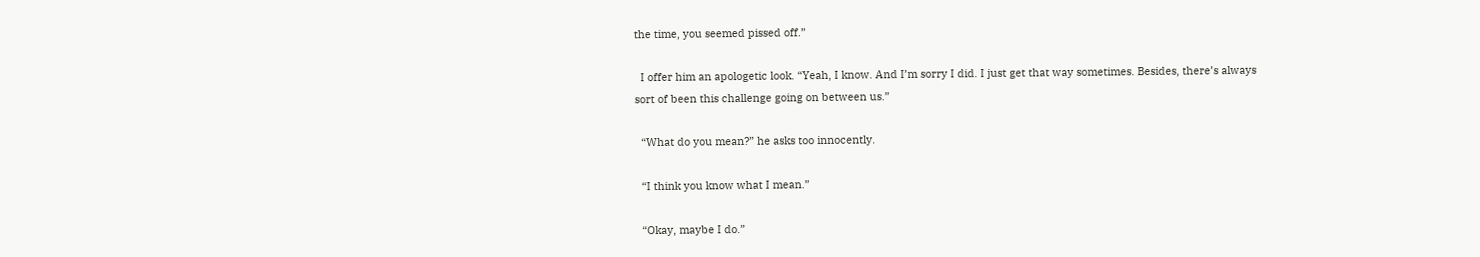the time, you seemed pissed off.”

  I offer him an apologetic look. “Yeah, I know. And I’m sorry I did. I just get that way sometimes. Besides, there’s always sort of been this challenge going on between us.”

  “What do you mean?” he asks too innocently.

  “I think you know what I mean.”

  “Okay, maybe I do.”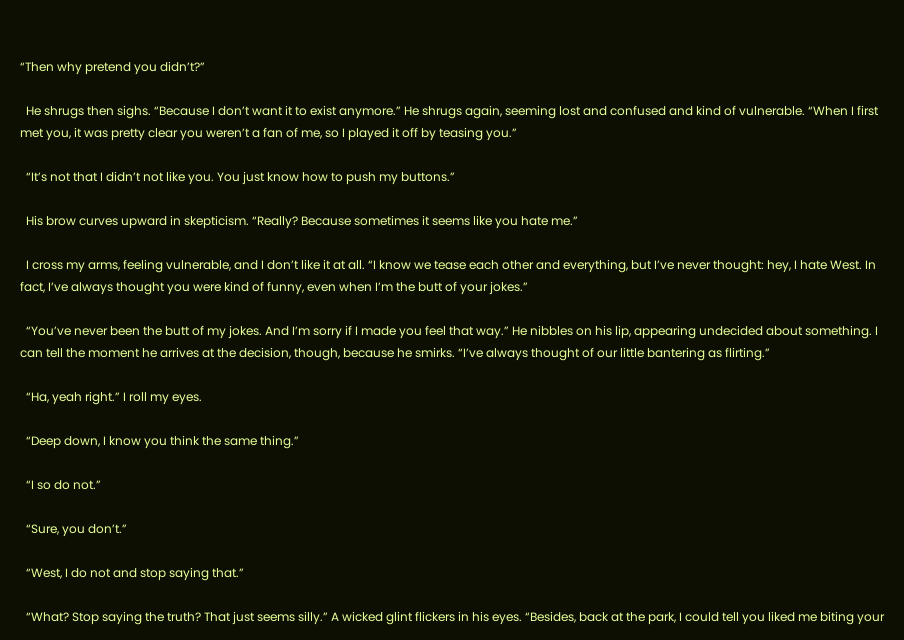“Then why pretend you didn’t?”

  He shrugs then sighs. “Because I don’t want it to exist anymore.” He shrugs again, seeming lost and confused and kind of vulnerable. “When I first met you, it was pretty clear you weren’t a fan of me, so I played it off by teasing you.”

  “It’s not that I didn’t not like you. You just know how to push my buttons.”

  His brow curves upward in skepticism. “Really? Because sometimes it seems like you hate me.”

  I cross my arms, feeling vulnerable, and I don’t like it at all. “I know we tease each other and everything, but I’ve never thought: hey, I hate West. In fact, I’ve always thought you were kind of funny, even when I’m the butt of your jokes.”

  “You’ve never been the butt of my jokes. And I’m sorry if I made you feel that way.” He nibbles on his lip, appearing undecided about something. I can tell the moment he arrives at the decision, though, because he smirks. “I’ve always thought of our little bantering as flirting.”

  “Ha, yeah right.” I roll my eyes.

  “Deep down, I know you think the same thing.”

  “I so do not.”

  “Sure, you don’t.”

  “West, I do not and stop saying that.”

  “What? Stop saying the truth? That just seems silly.” A wicked glint flickers in his eyes. “Besides, back at the park, I could tell you liked me biting your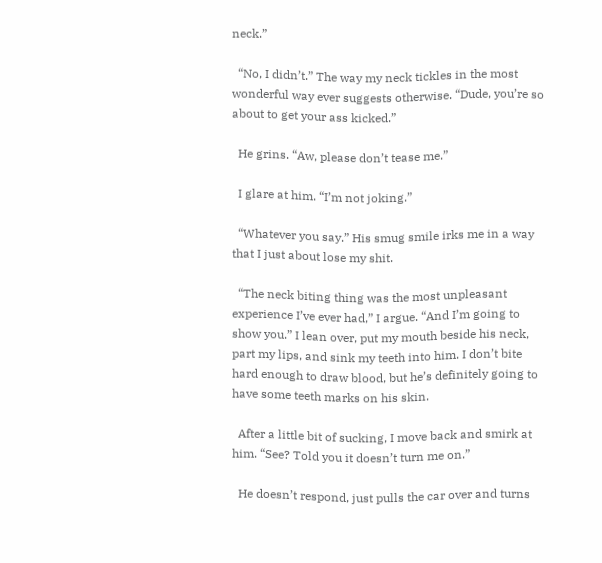neck.”

  “No, I didn’t.” The way my neck tickles in the most wonderful way ever suggests otherwise. “Dude, you’re so about to get your ass kicked.”

  He grins. “Aw, please don’t tease me.”

  I glare at him. “I’m not joking.”

  “Whatever you say.” His smug smile irks me in a way that I just about lose my shit.

  “The neck biting thing was the most unpleasant experience I’ve ever had,” I argue. “And I’m going to show you.” I lean over, put my mouth beside his neck, part my lips, and sink my teeth into him. I don’t bite hard enough to draw blood, but he’s definitely going to have some teeth marks on his skin.

  After a little bit of sucking, I move back and smirk at him. “See? Told you it doesn’t turn me on.”

  He doesn’t respond, just pulls the car over and turns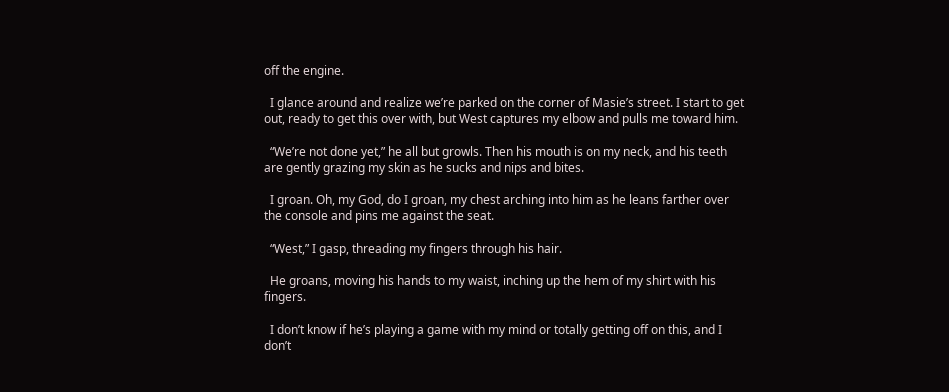off the engine.

  I glance around and realize we’re parked on the corner of Masie’s street. I start to get out, ready to get this over with, but West captures my elbow and pulls me toward him.

  “We’re not done yet,” he all but growls. Then his mouth is on my neck, and his teeth are gently grazing my skin as he sucks and nips and bites.

  I groan. Oh, my God, do I groan, my chest arching into him as he leans farther over the console and pins me against the seat.

  “West,” I gasp, threading my fingers through his hair.

  He groans, moving his hands to my waist, inching up the hem of my shirt with his fingers.

  I don’t know if he’s playing a game with my mind or totally getting off on this, and I don’t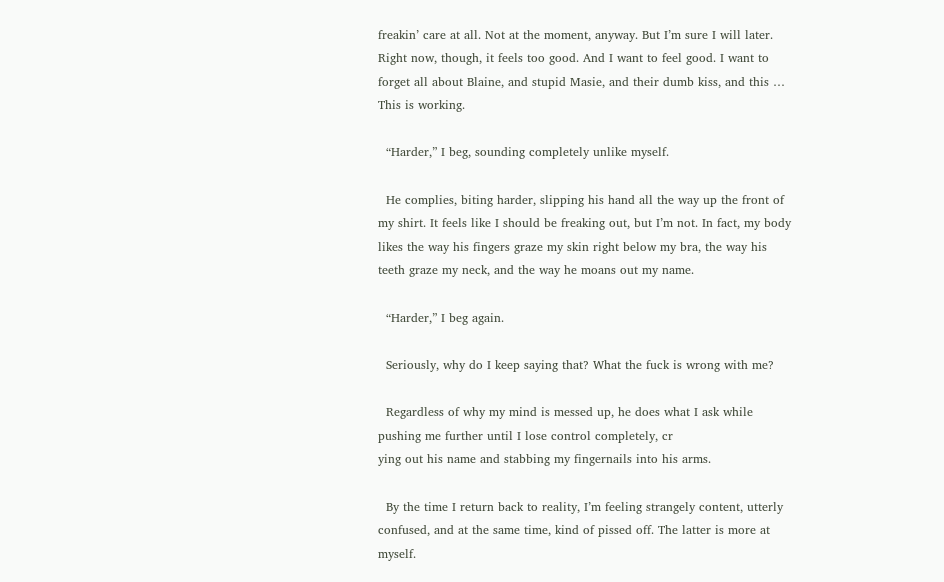freakin’ care at all. Not at the moment, anyway. But I’m sure I will later. Right now, though, it feels too good. And I want to feel good. I want to forget all about Blaine, and stupid Masie, and their dumb kiss, and this … This is working.

  “Harder,” I beg, sounding completely unlike myself.

  He complies, biting harder, slipping his hand all the way up the front of my shirt. It feels like I should be freaking out, but I’m not. In fact, my body likes the way his fingers graze my skin right below my bra, the way his teeth graze my neck, and the way he moans out my name.

  “Harder,” I beg again.

  Seriously, why do I keep saying that? What the fuck is wrong with me?

  Regardless of why my mind is messed up, he does what I ask while pushing me further until I lose control completely, cr
ying out his name and stabbing my fingernails into his arms.

  By the time I return back to reality, I’m feeling strangely content, utterly confused, and at the same time, kind of pissed off. The latter is more at myself.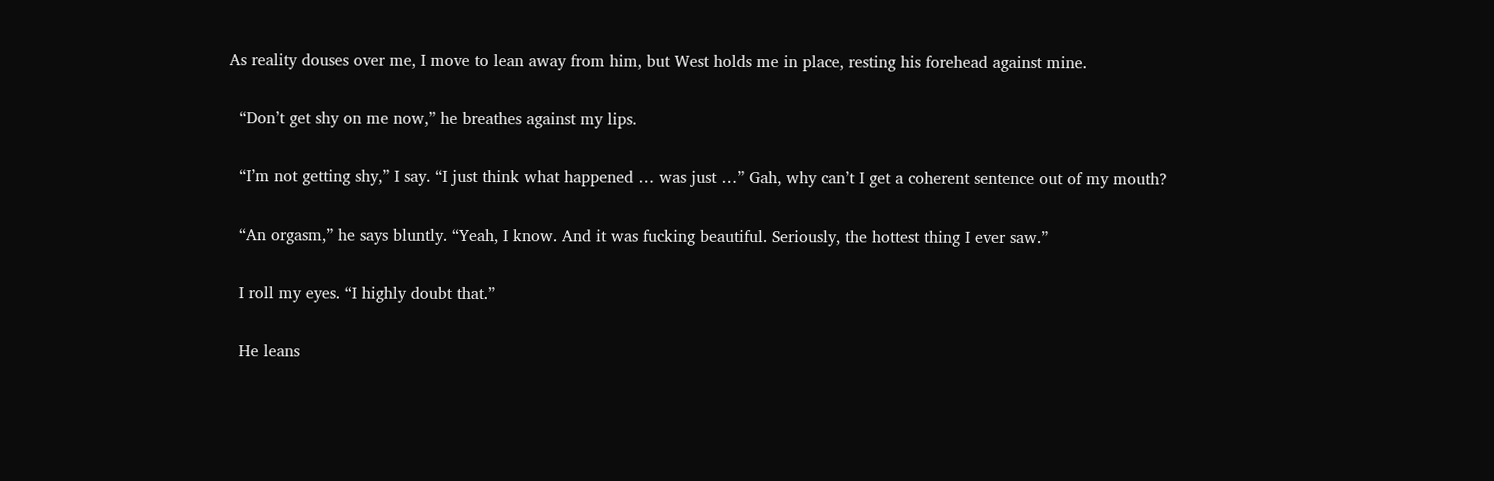As reality douses over me, I move to lean away from him, but West holds me in place, resting his forehead against mine.

  “Don’t get shy on me now,” he breathes against my lips.

  “I’m not getting shy,” I say. “I just think what happened … was just …” Gah, why can’t I get a coherent sentence out of my mouth?

  “An orgasm,” he says bluntly. “Yeah, I know. And it was fucking beautiful. Seriously, the hottest thing I ever saw.”

  I roll my eyes. “I highly doubt that.”

  He leans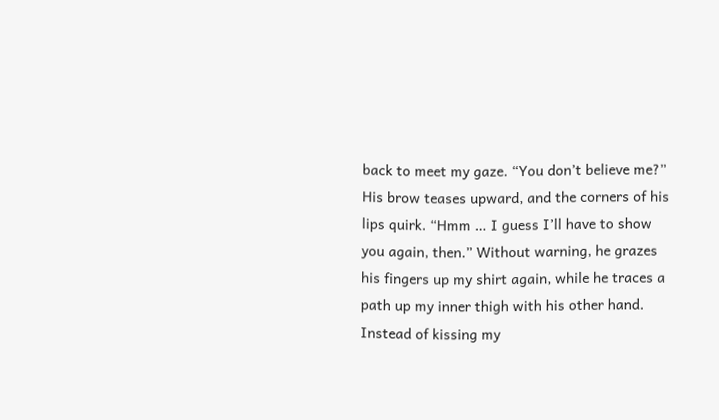back to meet my gaze. “You don’t believe me?” His brow teases upward, and the corners of his lips quirk. “Hmm … I guess I’ll have to show you again, then.” Without warning, he grazes his fingers up my shirt again, while he traces a path up my inner thigh with his other hand. Instead of kissing my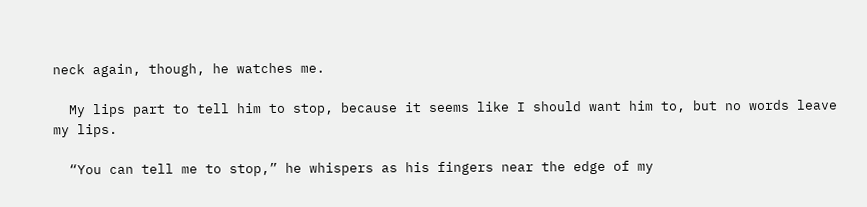neck again, though, he watches me.

  My lips part to tell him to stop, because it seems like I should want him to, but no words leave my lips.

  “You can tell me to stop,” he whispers as his fingers near the edge of my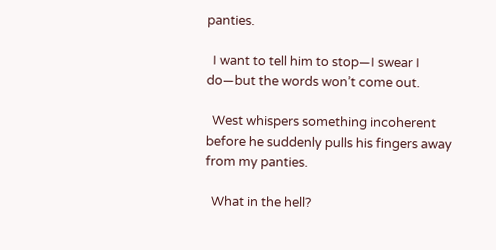panties.

  I want to tell him to stop—I swear I do—but the words won’t come out.

  West whispers something incoherent before he suddenly pulls his fingers away from my panties.

  What in the hell?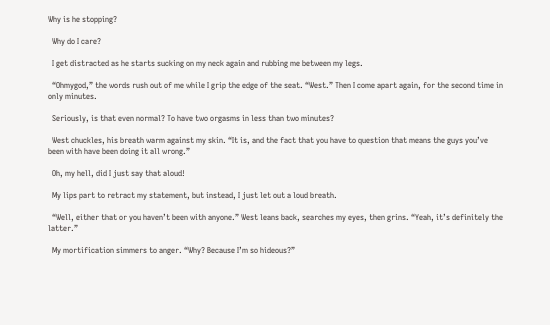Why is he stopping?

  Why do I care?

  I get distracted as he starts sucking on my neck again and rubbing me between my legs.

  “Ohmygod,” the words rush out of me while I grip the edge of the seat. “West.” Then I come apart again, for the second time in only minutes.

  Seriously, is that even normal? To have two orgasms in less than two minutes?

  West chuckles, his breath warm against my skin. “It is, and the fact that you have to question that means the guys you’ve been with have been doing it all wrong.”

  Oh, my hell, did I just say that aloud!

  My lips part to retract my statement, but instead, I just let out a loud breath.

  “Well, either that or you haven’t been with anyone.” West leans back, searches my eyes, then grins. “Yeah, it’s definitely the latter.”

  My mortification simmers to anger. “Why? Because I’m so hideous?”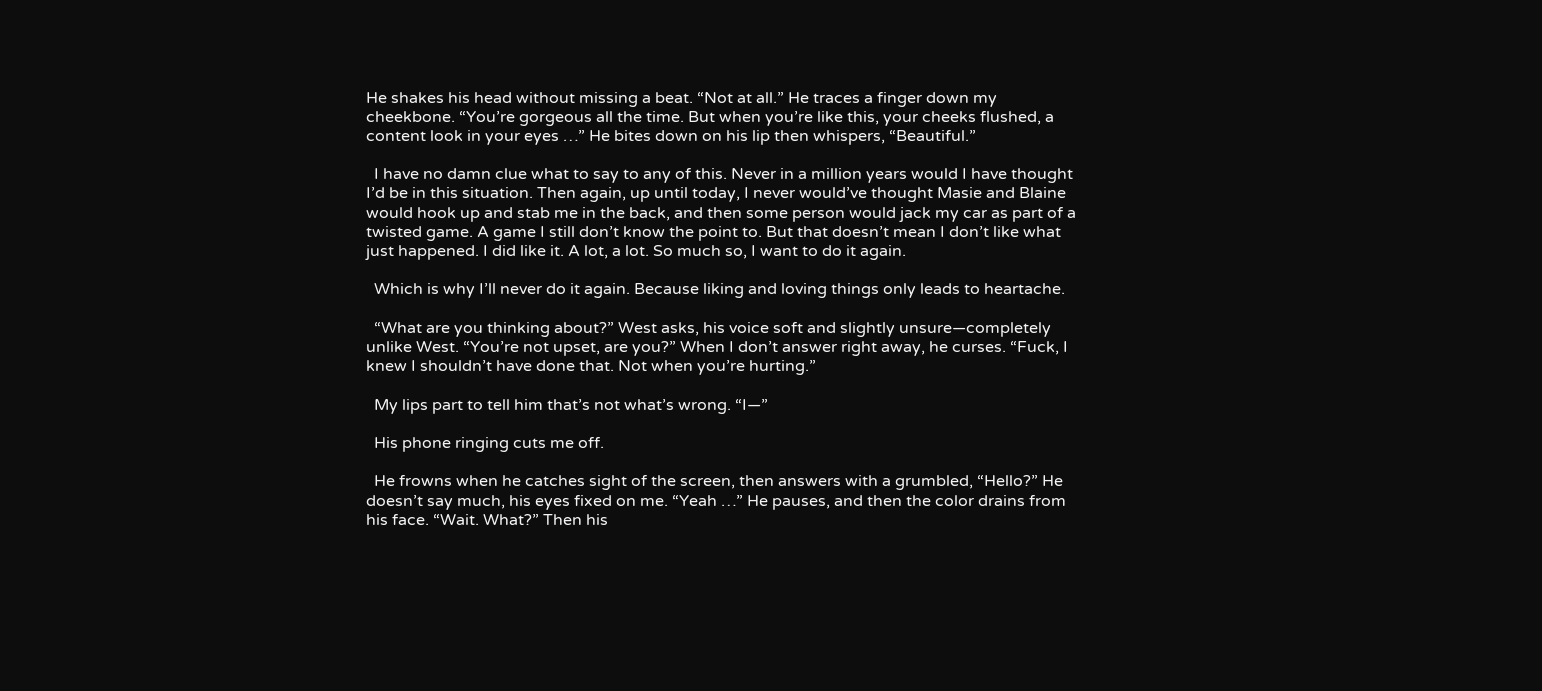He shakes his head without missing a beat. “Not at all.” He traces a finger down my cheekbone. “You’re gorgeous all the time. But when you’re like this, your cheeks flushed, a content look in your eyes …” He bites down on his lip then whispers, “Beautiful.”

  I have no damn clue what to say to any of this. Never in a million years would I have thought I’d be in this situation. Then again, up until today, I never would’ve thought Masie and Blaine would hook up and stab me in the back, and then some person would jack my car as part of a twisted game. A game I still don’t know the point to. But that doesn’t mean I don’t like what just happened. I did like it. A lot, a lot. So much so, I want to do it again.

  Which is why I’ll never do it again. Because liking and loving things only leads to heartache.

  “What are you thinking about?” West asks, his voice soft and slightly unsure—completely unlike West. “You’re not upset, are you?” When I don’t answer right away, he curses. “Fuck, I knew I shouldn’t have done that. Not when you’re hurting.”

  My lips part to tell him that’s not what’s wrong. “I—”

  His phone ringing cuts me off.

  He frowns when he catches sight of the screen, then answers with a grumbled, “Hello?” He doesn’t say much, his eyes fixed on me. “Yeah …” He pauses, and then the color drains from his face. “Wait. What?” Then his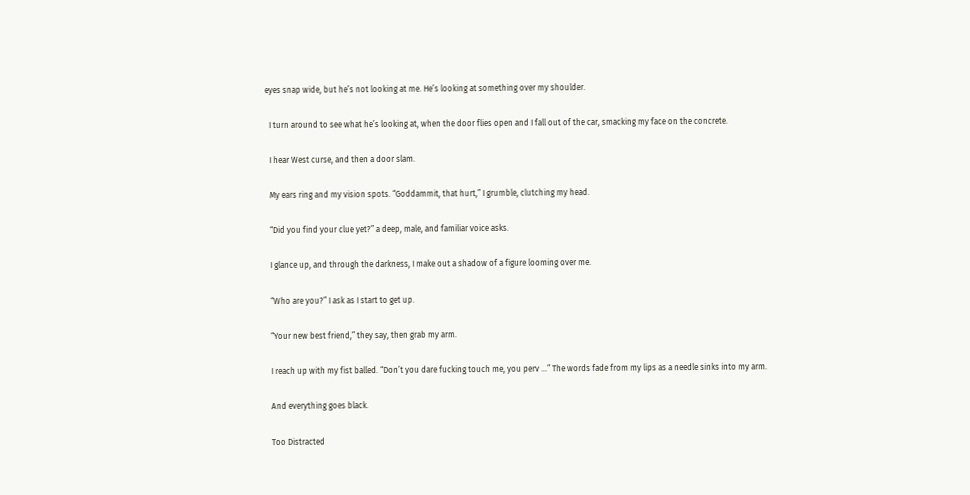eyes snap wide, but he’s not looking at me. He’s looking at something over my shoulder.

  I turn around to see what he’s looking at, when the door flies open and I fall out of the car, smacking my face on the concrete.

  I hear West curse, and then a door slam.

  My ears ring and my vision spots. “Goddammit, that hurt,” I grumble, clutching my head.

  “Did you find your clue yet?” a deep, male, and familiar voice asks.

  I glance up, and through the darkness, I make out a shadow of a figure looming over me.

  “Who are you?” I ask as I start to get up.

  “Your new best friend,” they say, then grab my arm.

  I reach up with my fist balled. “Don’t you dare fucking touch me, you perv …” The words fade from my lips as a needle sinks into my arm.

  And everything goes black.

  Too Distracted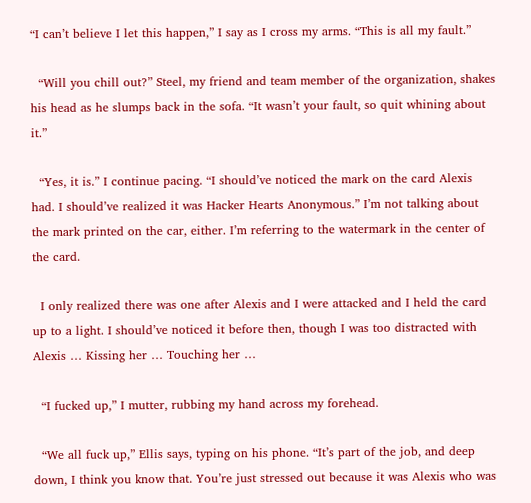“I can’t believe I let this happen,” I say as I cross my arms. “This is all my fault.”

  “Will you chill out?” Steel, my friend and team member of the organization, shakes his head as he slumps back in the sofa. “It wasn’t your fault, so quit whining about it.”

  “Yes, it is.” I continue pacing. “I should’ve noticed the mark on the card Alexis had. I should’ve realized it was Hacker Hearts Anonymous.” I’m not talking about the mark printed on the car, either. I’m referring to the watermark in the center of the card.

  I only realized there was one after Alexis and I were attacked and I held the card up to a light. I should’ve noticed it before then, though I was too distracted with Alexis … Kissing her … Touching her …

  “I fucked up,” I mutter, rubbing my hand across my forehead.

  “We all fuck up,” Ellis says, typing on his phone. “It’s part of the job, and deep down, I think you know that. You’re just stressed out because it was Alexis who was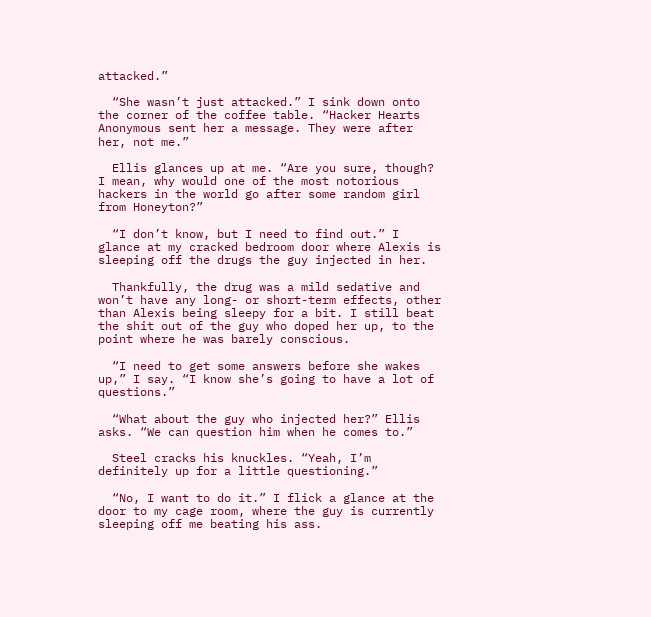attacked.”

  “She wasn’t just attacked.” I sink down onto the corner of the coffee table. “Hacker Hearts Anonymous sent her a message. They were after her, not me.”

  Ellis glances up at me. “Are you sure, though? I mean, why would one of the most notorious hackers in the world go after some random girl from Honeyton?”

  “I don’t know, but I need to find out.” I glance at my cracked bedroom door where Alexis is sleeping off the drugs the guy injected in her.

  Thankfully, the drug was a mild sedative and won’t have any long- or short-term effects, other than Alexis being sleepy for a bit. I still beat the shit out of the guy who doped her up, to the point where he was barely conscious.

  “I need to get some answers before she wakes up,” I say. “I know she’s going to have a lot of questions.”

  “What about the guy who injected her?” Ellis asks. “We can question him when he comes to.”

  Steel cracks his knuckles. “Yeah, I’m definitely up for a little questioning.”

  “No, I want to do it.” I flick a glance at the door to my cage room, where the guy is currently sleeping off me beating his ass.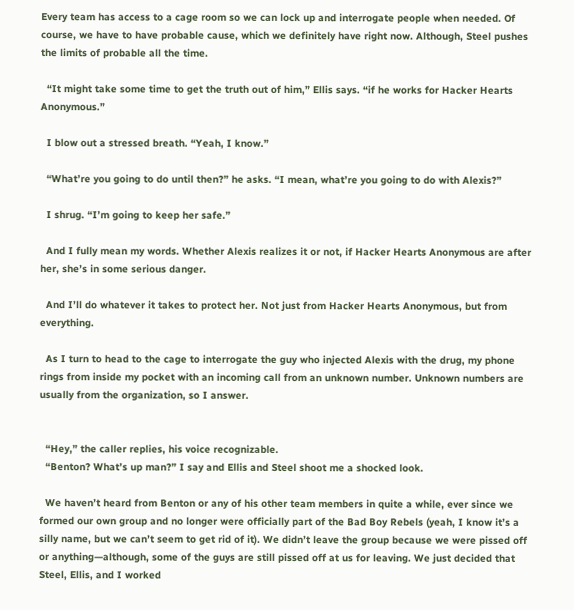Every team has access to a cage room so we can lock up and interrogate people when needed. Of course, we have to have probable cause, which we definitely have right now. Although, Steel pushes the limits of probable all the time.

  “It might take some time to get the truth out of him,” Ellis says. “if he works for Hacker Hearts Anonymous.”

  I blow out a stressed breath. “Yeah, I know.”

  “What’re you going to do until then?” he asks. “I mean, what’re you going to do with Alexis?”

  I shrug. “I’m going to keep her safe.”

  And I fully mean my words. Whether Alexis realizes it or not, if Hacker Hearts Anonymous are after her, she’s in some serious danger.

  And I’ll do whatever it takes to protect her. Not just from Hacker Hearts Anonymous, but from everything.

  As I turn to head to the cage to interrogate the guy who injected Alexis with the drug, my phone rings from inside my pocket with an incoming call from an unknown number. Unknown numbers are usually from the organization, so I answer.


  “Hey,” the caller replies, his voice recognizable.
  “Benton? What’s up man?” I say and Ellis and Steel shoot me a shocked look.

  We haven’t heard from Benton or any of his other team members in quite a while, ever since we formed our own group and no longer were officially part of the Bad Boy Rebels (yeah, I know it’s a silly name, but we can’t seem to get rid of it). We didn’t leave the group because we were pissed off or anything—although, some of the guys are still pissed off at us for leaving. We just decided that Steel, Ellis, and I worked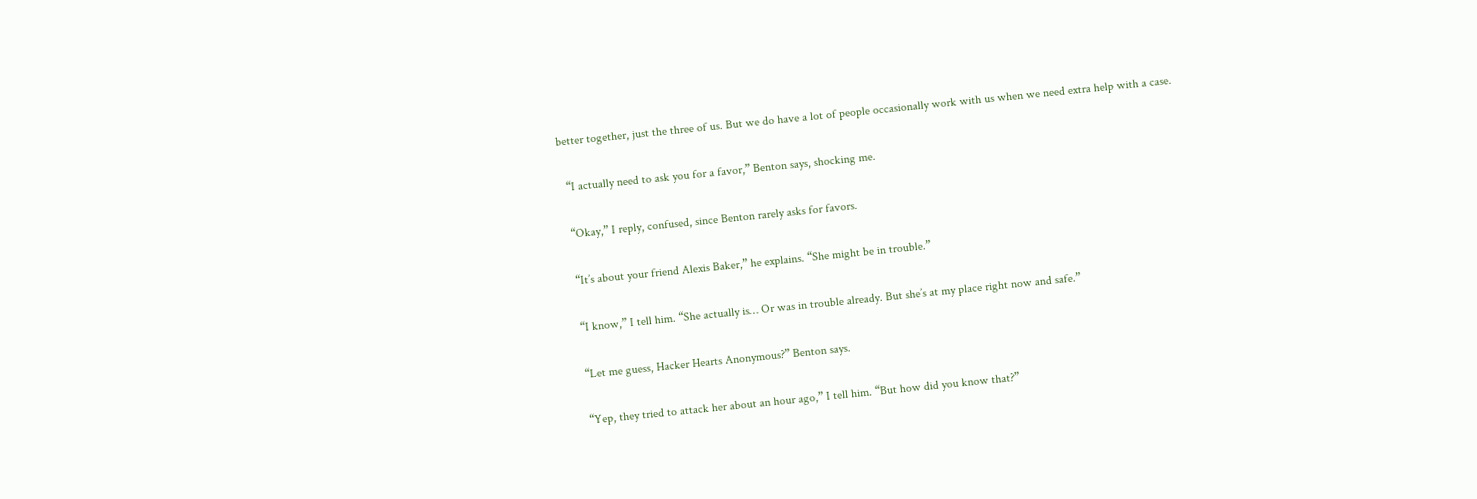better together, just the three of us. But we do have a lot of people occasionally work with us when we need extra help with a case.

  “I actually need to ask you for a favor,” Benton says, shocking me.

  “Okay,” I reply, confused, since Benton rarely asks for favors.

  “It’s about your friend Alexis Baker,” he explains. “She might be in trouble.”

  “I know,” I tell him. “She actually is… Or was in trouble already. But she’s at my place right now and safe.”

  “Let me guess, Hacker Hearts Anonymous?” Benton says.

  “Yep, they tried to attack her about an hour ago,” I tell him. “But how did you know that?”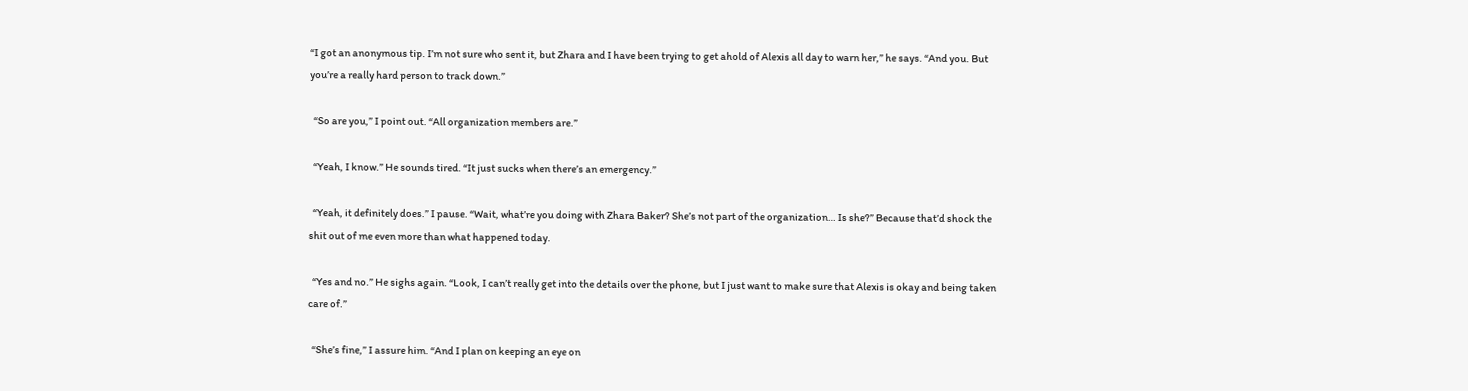“I got an anonymous tip. I’m not sure who sent it, but Zhara and I have been trying to get ahold of Alexis all day to warn her,” he says. “And you. But you’re a really hard person to track down.”

  “So are you,” I point out. “All organization members are.”

  “Yeah, I know.” He sounds tired. “It just sucks when there’s an emergency.”

  “Yeah, it definitely does.” I pause. “Wait, what’re you doing with Zhara Baker? She’s not part of the organization… Is she?” Because that’d shock the shit out of me even more than what happened today.

  “Yes and no.” He sighs again. “Look, I can’t really get into the details over the phone, but I just want to make sure that Alexis is okay and being taken care of.”

  “She’s fine,” I assure him. “And I plan on keeping an eye on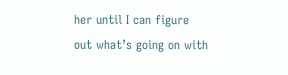her until I can figure out what’s going on with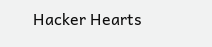Hacker Hearts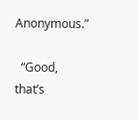Anonymous.”

  “Good, that’s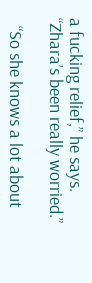a fucking relief,” he says. “Zhara’s been really worried.”

  “So she knows a lot about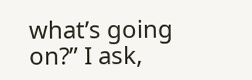what’s going on?” I ask,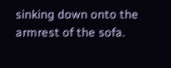sinking down onto the armrest of the sofa.